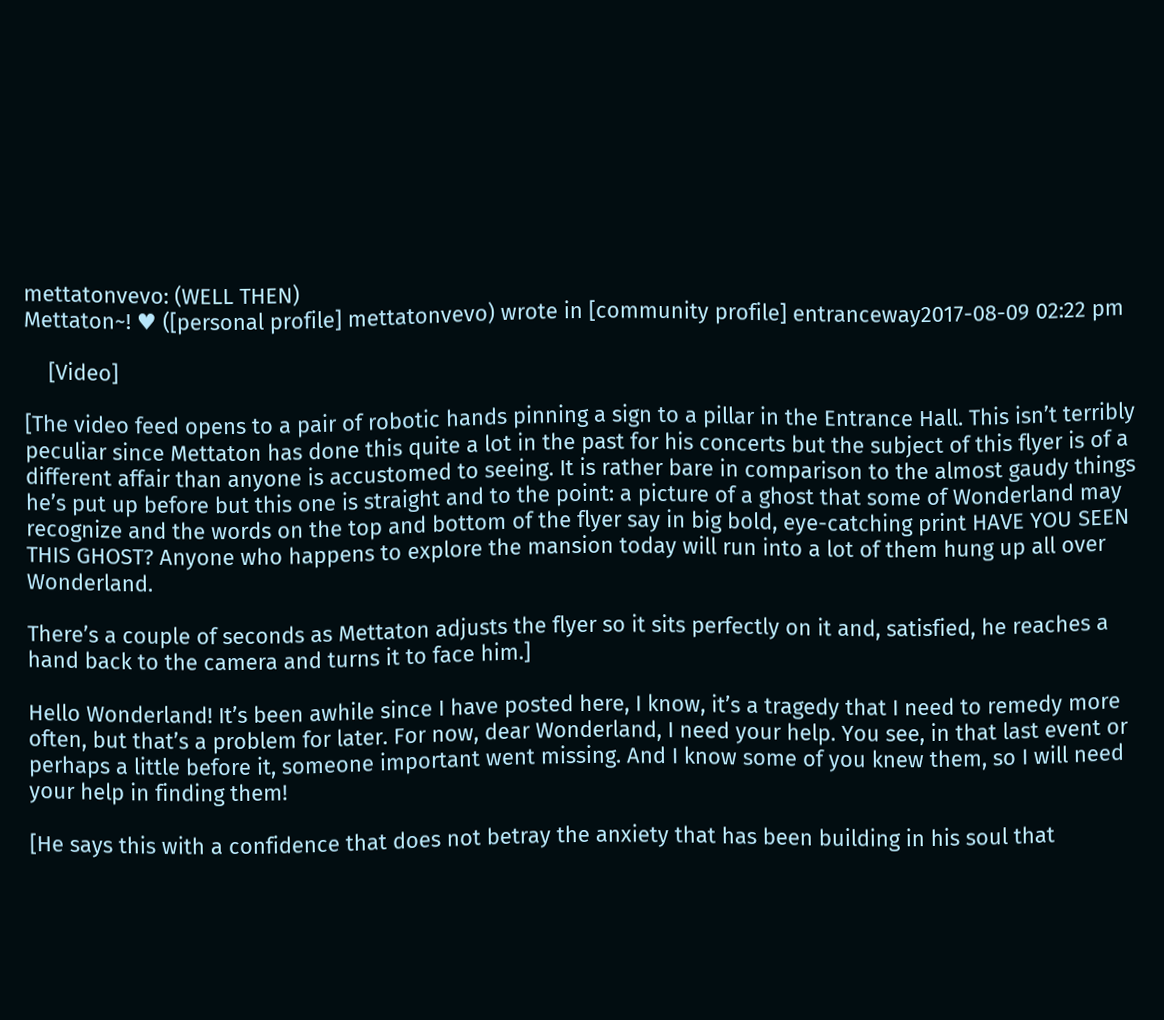mettatonvevo: (WELL THEN)
Mettaton~! ♥ ([personal profile] mettatonvevo) wrote in [community profile] entranceway2017-08-09 02:22 pm

    [Video]

[The video feed opens to a pair of robotic hands pinning a sign to a pillar in the Entrance Hall. This isn’t terribly peculiar since Mettaton has done this quite a lot in the past for his concerts but the subject of this flyer is of a different affair than anyone is accustomed to seeing. It is rather bare in comparison to the almost gaudy things he’s put up before but this one is straight and to the point: a picture of a ghost that some of Wonderland may recognize and the words on the top and bottom of the flyer say in big bold, eye-catching print HAVE YOU SEEN THIS GHOST? Anyone who happens to explore the mansion today will run into a lot of them hung up all over Wonderland.

There’s a couple of seconds as Mettaton adjusts the flyer so it sits perfectly on it and, satisfied, he reaches a hand back to the camera and turns it to face him.]

Hello Wonderland! It’s been awhile since I have posted here, I know, it’s a tragedy that I need to remedy more often, but that’s a problem for later. For now, dear Wonderland, I need your help. You see, in that last event or perhaps a little before it, someone important went missing. And I know some of you knew them, so I will need your help in finding them!

[He says this with a confidence that does not betray the anxiety that has been building in his soul that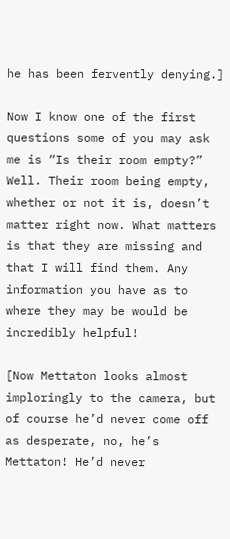he has been fervently denying.]

Now I know one of the first questions some of you may ask me is “Is their room empty?” Well. Their room being empty, whether or not it is, doesn’t matter right now. What matters is that they are missing and that I will find them. Any information you have as to where they may be would be incredibly helpful!

[Now Mettaton looks almost imploringly to the camera, but of course he’d never come off as desperate, no, he’s Mettaton! He’d never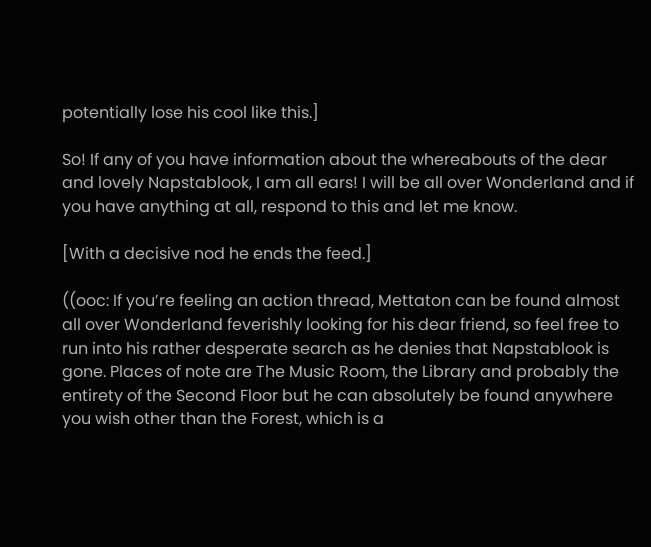potentially lose his cool like this.]

So! If any of you have information about the whereabouts of the dear and lovely Napstablook, I am all ears! I will be all over Wonderland and if you have anything at all, respond to this and let me know.

[With a decisive nod he ends the feed.]

((ooc: If you’re feeling an action thread, Mettaton can be found almost all over Wonderland feverishly looking for his dear friend, so feel free to run into his rather desperate search as he denies that Napstablook is gone. Places of note are The Music Room, the Library and probably the entirety of the Second Floor but he can absolutely be found anywhere you wish other than the Forest, which is a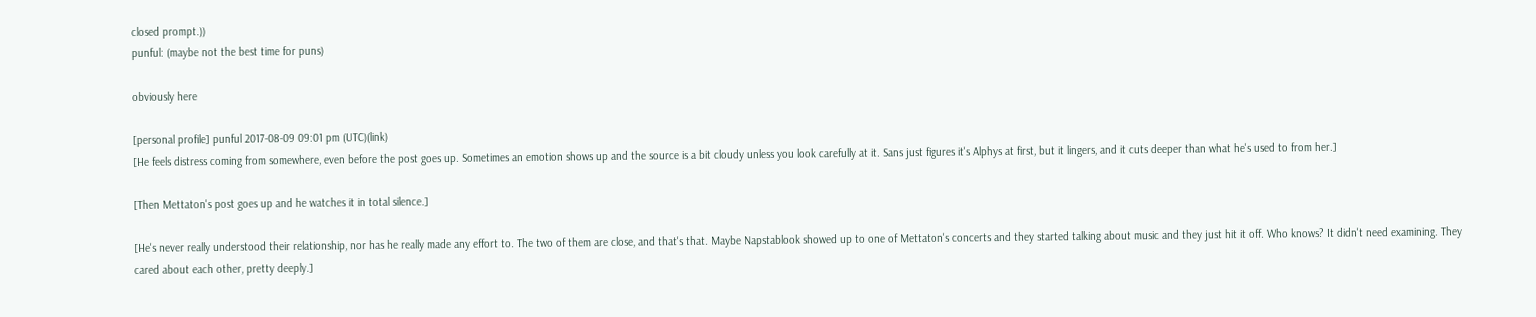closed prompt.))
punful: (maybe not the best time for puns)

obviously here

[personal profile] punful 2017-08-09 09:01 pm (UTC)(link)
[He feels distress coming from somewhere, even before the post goes up. Sometimes an emotion shows up and the source is a bit cloudy unless you look carefully at it. Sans just figures it's Alphys at first, but it lingers, and it cuts deeper than what he's used to from her.]

[Then Mettaton's post goes up and he watches it in total silence.]

[He's never really understood their relationship, nor has he really made any effort to. The two of them are close, and that's that. Maybe Napstablook showed up to one of Mettaton's concerts and they started talking about music and they just hit it off. Who knows? It didn't need examining. They cared about each other, pretty deeply.]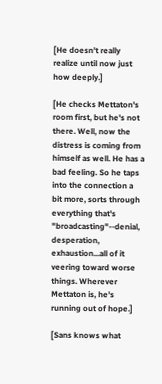[He doesn't really realize until now just how deeply.]

[He checks Mettaton's room first, but he's not there. Well, now the distress is coming from himself as well. He has a bad feeling. So he taps into the connection a bit more, sorts through everything that's "broadcasting"--denial, desperation, exhaustion...all of it veering toward worse things. Wherever Mettaton is, he's running out of hope.]

[Sans knows what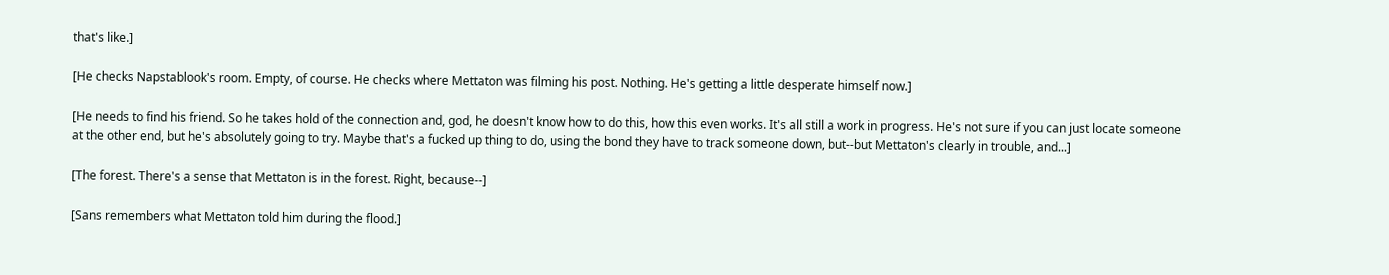that's like.]

[He checks Napstablook's room. Empty, of course. He checks where Mettaton was filming his post. Nothing. He's getting a little desperate himself now.]

[He needs to find his friend. So he takes hold of the connection and, god, he doesn't know how to do this, how this even works. It's all still a work in progress. He's not sure if you can just locate someone at the other end, but he's absolutely going to try. Maybe that's a fucked up thing to do, using the bond they have to track someone down, but--but Mettaton's clearly in trouble, and...]

[The forest. There's a sense that Mettaton is in the forest. Right, because--]

[Sans remembers what Mettaton told him during the flood.]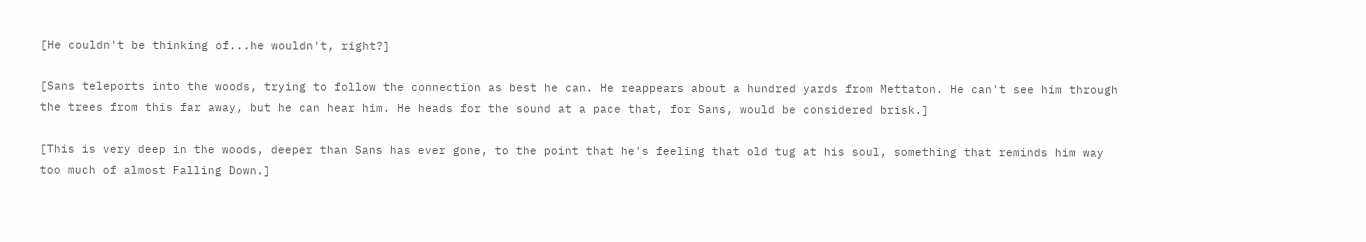[He couldn't be thinking of...he wouldn't, right?]

[Sans teleports into the woods, trying to follow the connection as best he can. He reappears about a hundred yards from Mettaton. He can't see him through the trees from this far away, but he can hear him. He heads for the sound at a pace that, for Sans, would be considered brisk.]

[This is very deep in the woods, deeper than Sans has ever gone, to the point that he's feeling that old tug at his soul, something that reminds him way too much of almost Falling Down.]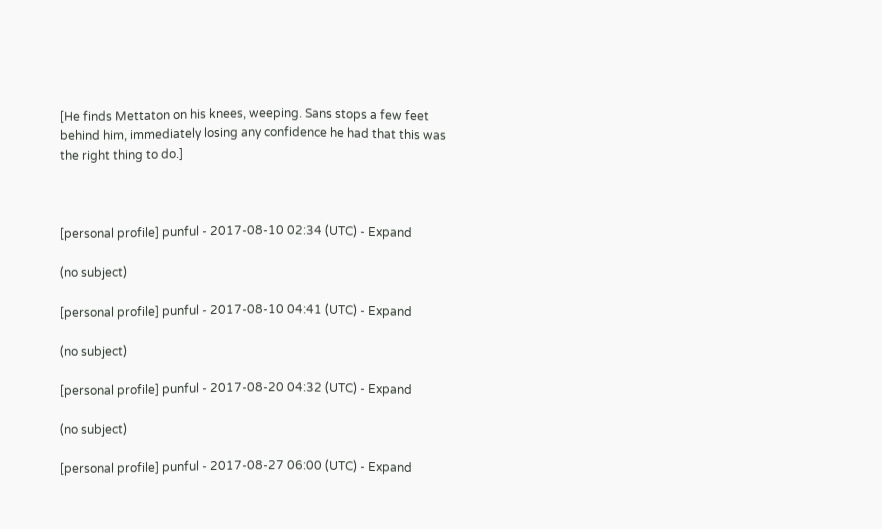[He finds Mettaton on his knees, weeping. Sans stops a few feet behind him, immediately losing any confidence he had that this was the right thing to do.]



[personal profile] punful - 2017-08-10 02:34 (UTC) - Expand

(no subject)

[personal profile] punful - 2017-08-10 04:41 (UTC) - Expand

(no subject)

[personal profile] punful - 2017-08-20 04:32 (UTC) - Expand

(no subject)

[personal profile] punful - 2017-08-27 06:00 (UTC) - Expand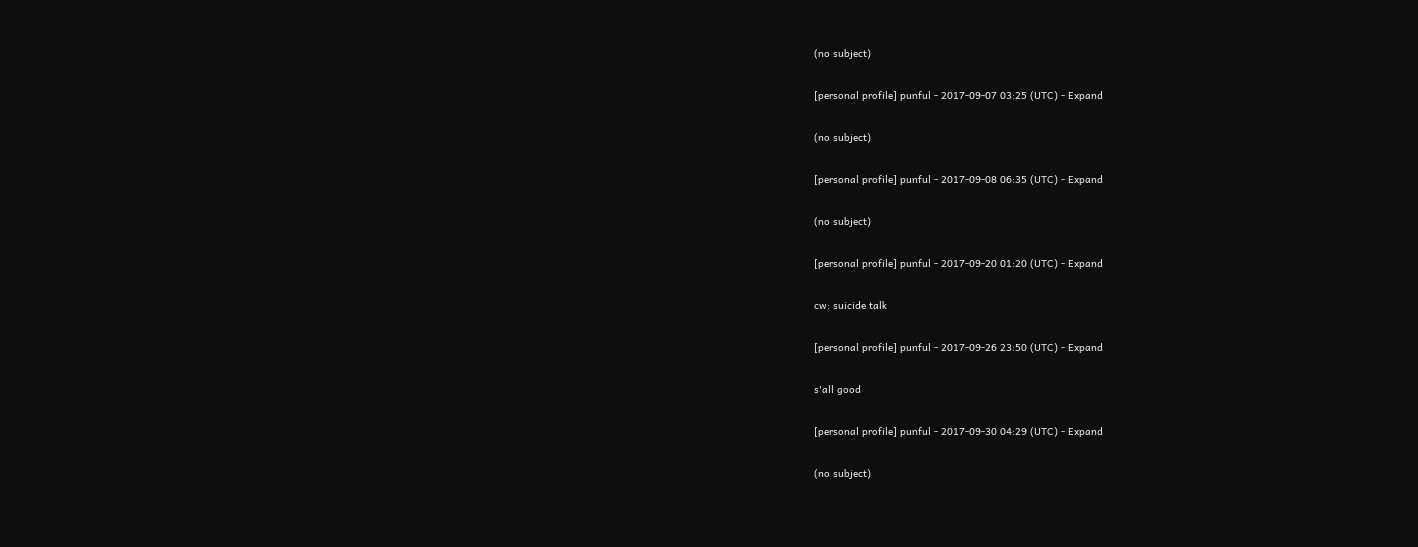(no subject)

[personal profile] punful - 2017-09-07 03:25 (UTC) - Expand

(no subject)

[personal profile] punful - 2017-09-08 06:35 (UTC) - Expand

(no subject)

[personal profile] punful - 2017-09-20 01:20 (UTC) - Expand

cw: suicide talk

[personal profile] punful - 2017-09-26 23:50 (UTC) - Expand

s'all good

[personal profile] punful - 2017-09-30 04:29 (UTC) - Expand

(no subject)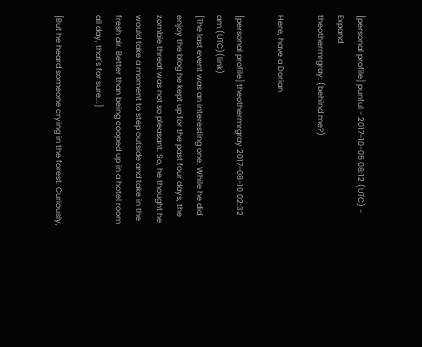[personal profile] punful - 2017-10-05 08:12 (UTC) - Expand
theothermrgray: (behind me?)

Here, have a Dorian

[personal profile] theothermrgray 2017-08-10 02:32 am (UTC)(link)
[The last event was an interesting one. While he did enjoy the blog he kept up for the past four days, the zombie threat was not so pleasant. So, he thought he would take a moment to step outside and take in the fresh air. Better than being cooped up in a hotel room all day, that's for sure...]

[But he heard someone crying in the forest. Curiously,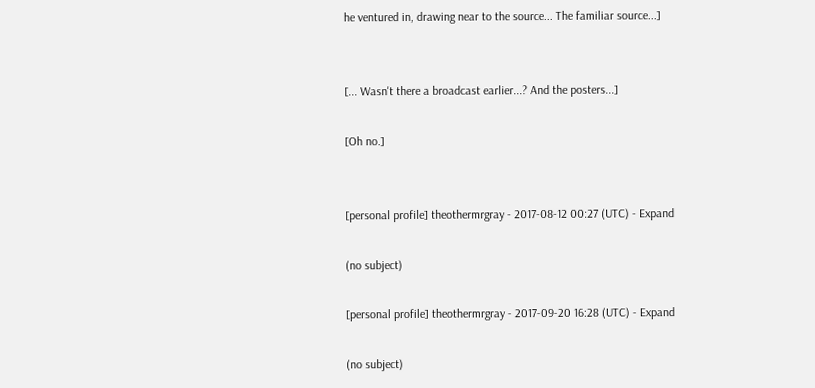he ventured in, drawing near to the source... The familiar source...]


[... Wasn't there a broadcast earlier...? And the posters...]

[Oh no.]


[personal profile] theothermrgray - 2017-08-12 00:27 (UTC) - Expand

(no subject)

[personal profile] theothermrgray - 2017-09-20 16:28 (UTC) - Expand

(no subject)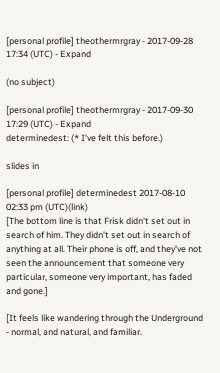[personal profile] theothermrgray - 2017-09-28 17:34 (UTC) - Expand

(no subject)

[personal profile] theothermrgray - 2017-09-30 17:29 (UTC) - Expand
determinedest: (* I've felt this before.)

slides in

[personal profile] determinedest 2017-08-10 02:33 pm (UTC)(link)
[The bottom line is that Frisk didn't set out in search of him. They didn't set out in search of anything at all. Their phone is off, and they've not seen the announcement that someone very particular, someone very important, has faded and gone.]

[It feels like wandering through the Underground - normal, and natural, and familiar.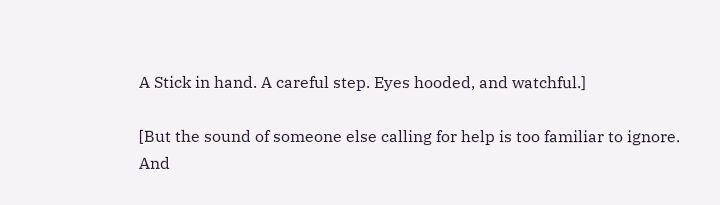A Stick in hand. A careful step. Eyes hooded, and watchful.]

[But the sound of someone else calling for help is too familiar to ignore. And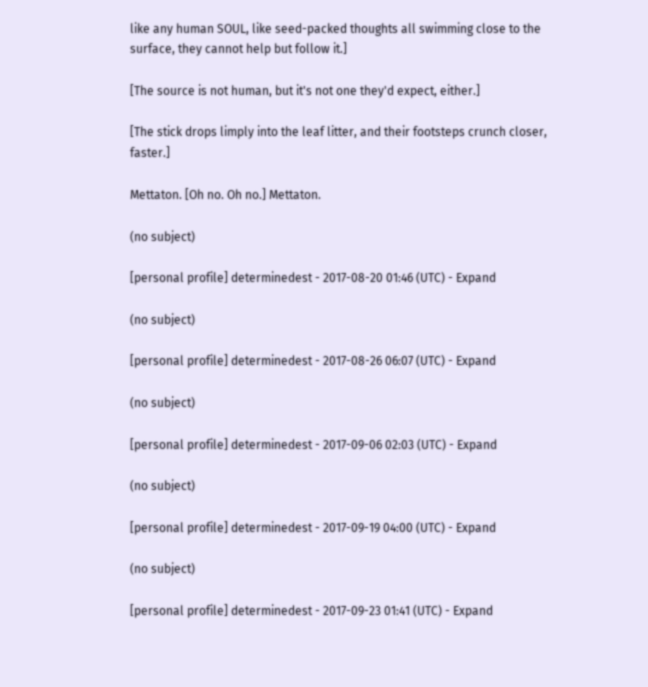like any human SOUL, like seed-packed thoughts all swimming close to the surface, they cannot help but follow it.]

[The source is not human, but it's not one they'd expect, either.]

[The stick drops limply into the leaf litter, and their footsteps crunch closer, faster.]

Mettaton. [Oh no. Oh no.] Mettaton.

(no subject)

[personal profile] determinedest - 2017-08-20 01:46 (UTC) - Expand

(no subject)

[personal profile] determinedest - 2017-08-26 06:07 (UTC) - Expand

(no subject)

[personal profile] determinedest - 2017-09-06 02:03 (UTC) - Expand

(no subject)

[personal profile] determinedest - 2017-09-19 04:00 (UTC) - Expand

(no subject)

[personal profile] determinedest - 2017-09-23 01:41 (UTC) - Expand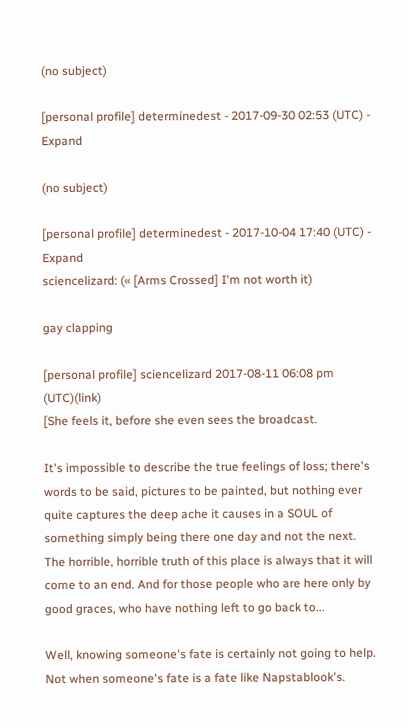(no subject)

[personal profile] determinedest - 2017-09-30 02:53 (UTC) - Expand

(no subject)

[personal profile] determinedest - 2017-10-04 17:40 (UTC) - Expand
sciencelizard: (« [Arms Crossed] I'm not worth it)

gay clapping

[personal profile] sciencelizard 2017-08-11 06:08 pm (UTC)(link)
[She feels it, before she even sees the broadcast.

It's impossible to describe the true feelings of loss; there's words to be said, pictures to be painted, but nothing ever quite captures the deep ache it causes in a SOUL of something simply being there one day and not the next. The horrible, horrible truth of this place is always that it will come to an end. And for those people who are here only by good graces, who have nothing left to go back to...

Well, knowing someone's fate is certainly not going to help. Not when someone's fate is a fate like Napstablook's.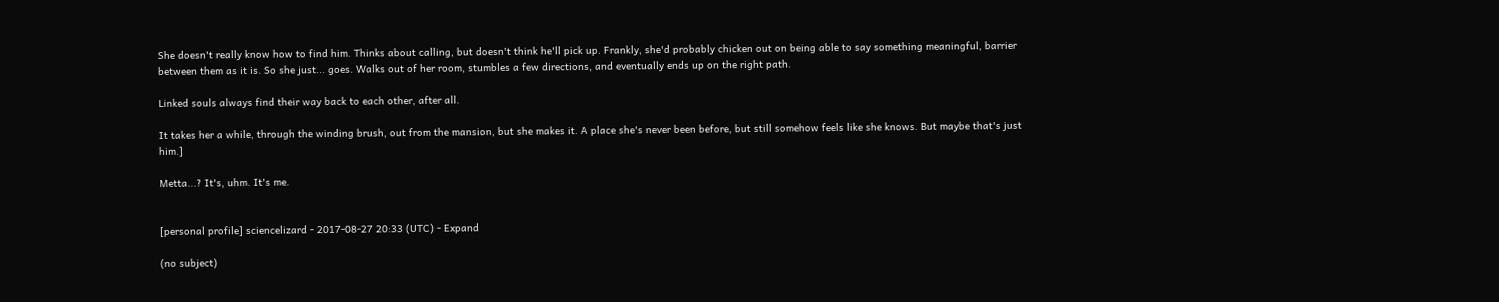She doesn't really know how to find him. Thinks about calling, but doesn't think he'll pick up. Frankly, she'd probably chicken out on being able to say something meaningful, barrier between them as it is. So she just... goes. Walks out of her room, stumbles a few directions, and eventually ends up on the right path.

Linked souls always find their way back to each other, after all.

It takes her a while, through the winding brush, out from the mansion, but she makes it. A place she's never been before, but still somehow feels like she knows. But maybe that's just him.]

Metta...? It's, uhm. It's me.


[personal profile] sciencelizard - 2017-08-27 20:33 (UTC) - Expand

(no subject)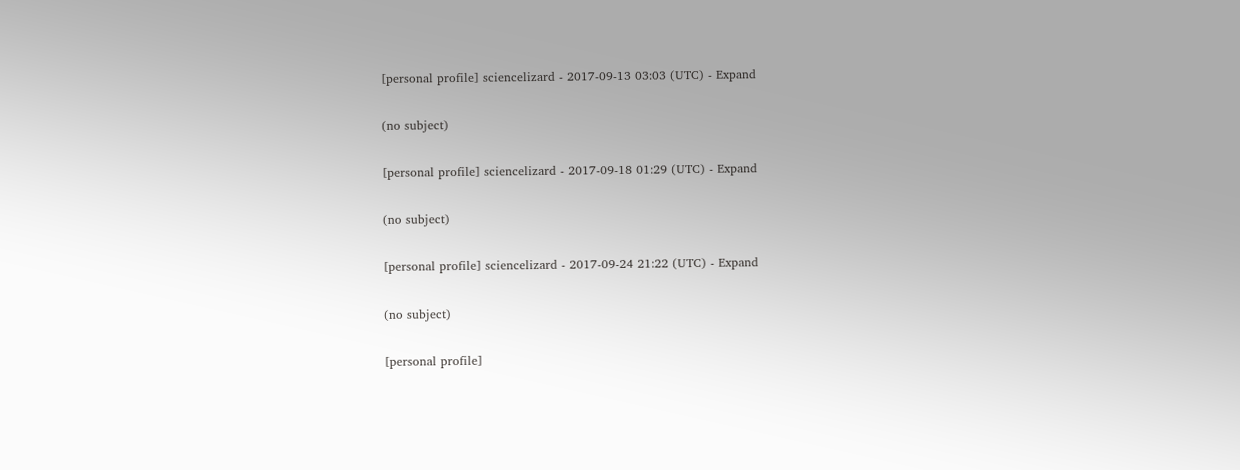[personal profile] sciencelizard - 2017-09-13 03:03 (UTC) - Expand

(no subject)

[personal profile] sciencelizard - 2017-09-18 01:29 (UTC) - Expand

(no subject)

[personal profile] sciencelizard - 2017-09-24 21:22 (UTC) - Expand

(no subject)

[personal profile]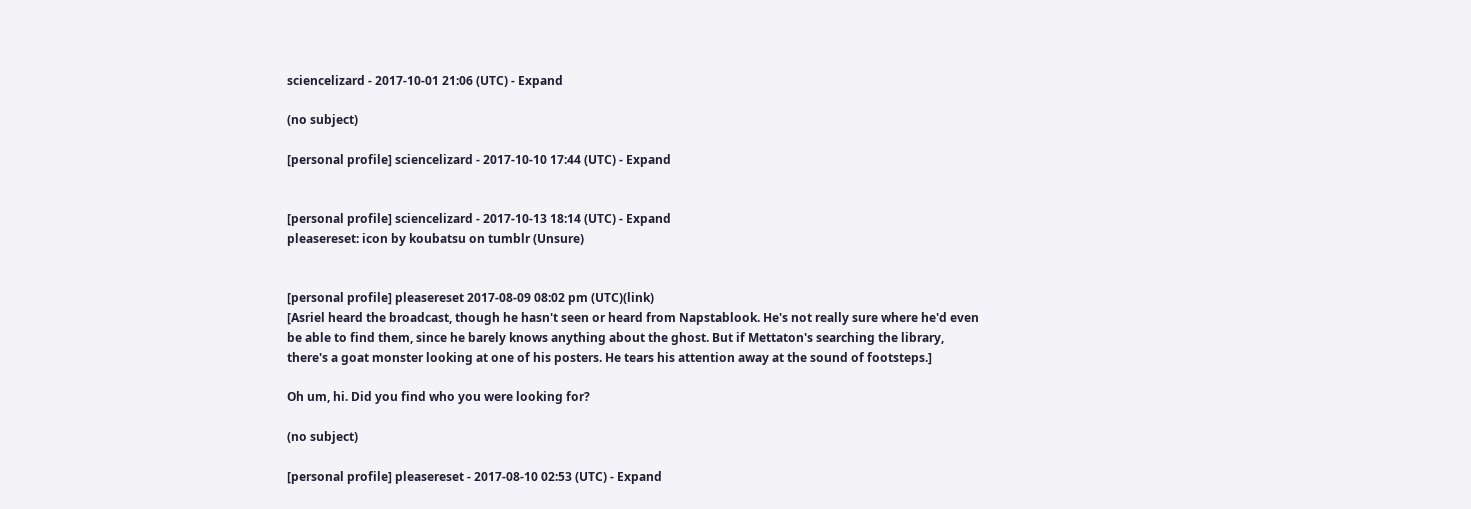sciencelizard - 2017-10-01 21:06 (UTC) - Expand

(no subject)

[personal profile] sciencelizard - 2017-10-10 17:44 (UTC) - Expand


[personal profile] sciencelizard - 2017-10-13 18:14 (UTC) - Expand
pleasereset: icon by koubatsu on tumblr (Unsure)


[personal profile] pleasereset 2017-08-09 08:02 pm (UTC)(link)
[Asriel heard the broadcast, though he hasn't seen or heard from Napstablook. He's not really sure where he'd even be able to find them, since he barely knows anything about the ghost. But if Mettaton's searching the library, there's a goat monster looking at one of his posters. He tears his attention away at the sound of footsteps.]

Oh um, hi. Did you find who you were looking for?

(no subject)

[personal profile] pleasereset - 2017-08-10 02:53 (UTC) - Expand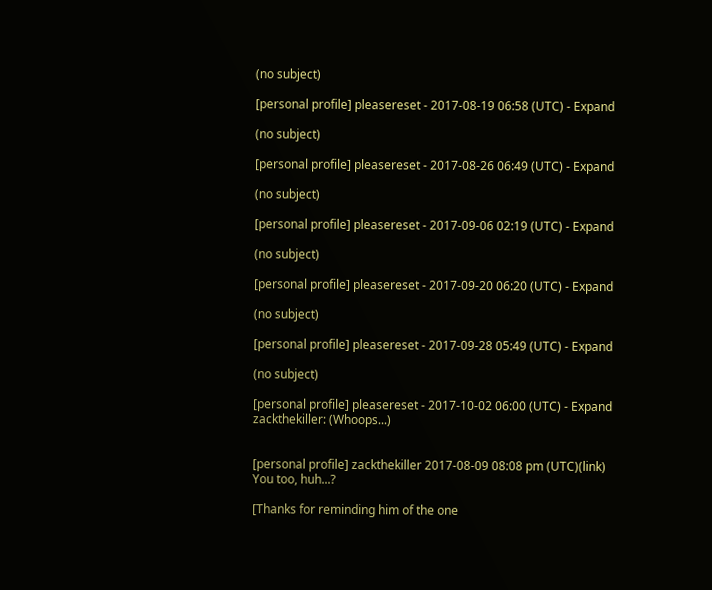(no subject)

[personal profile] pleasereset - 2017-08-19 06:58 (UTC) - Expand

(no subject)

[personal profile] pleasereset - 2017-08-26 06:49 (UTC) - Expand

(no subject)

[personal profile] pleasereset - 2017-09-06 02:19 (UTC) - Expand

(no subject)

[personal profile] pleasereset - 2017-09-20 06:20 (UTC) - Expand

(no subject)

[personal profile] pleasereset - 2017-09-28 05:49 (UTC) - Expand

(no subject)

[personal profile] pleasereset - 2017-10-02 06:00 (UTC) - Expand
zackthekiller: (Whoops...)


[personal profile] zackthekiller 2017-08-09 08:08 pm (UTC)(link)
You too, huh...?

[Thanks for reminding him of the one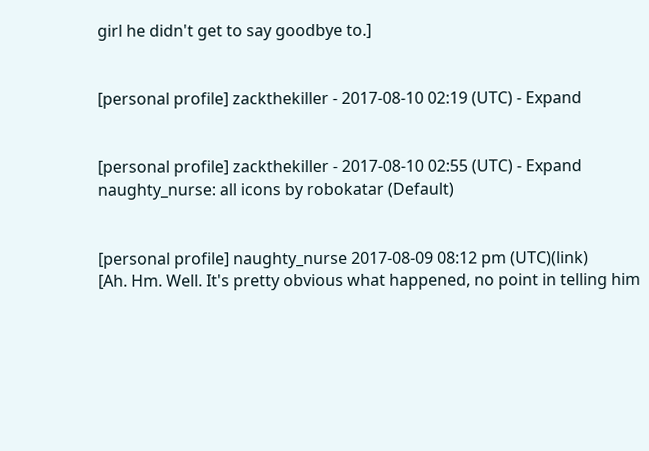girl he didn't get to say goodbye to.]


[personal profile] zackthekiller - 2017-08-10 02:19 (UTC) - Expand


[personal profile] zackthekiller - 2017-08-10 02:55 (UTC) - Expand
naughty_nurse: all icons by robokatar (Default)


[personal profile] naughty_nurse 2017-08-09 08:12 pm (UTC)(link)
[Ah. Hm. Well. It's pretty obvious what happened, no point in telling him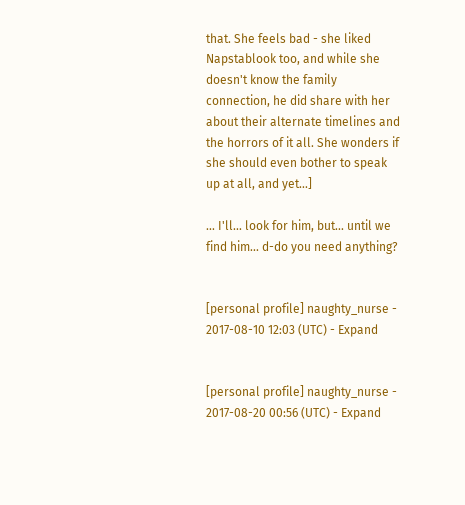that. She feels bad - she liked Napstablook too, and while she doesn't know the family connection, he did share with her about their alternate timelines and the horrors of it all. She wonders if she should even bother to speak up at all, and yet...]

... I'll... look for him, but... until we find him... d-do you need anything?


[personal profile] naughty_nurse - 2017-08-10 12:03 (UTC) - Expand


[personal profile] naughty_nurse - 2017-08-20 00:56 (UTC) - Expand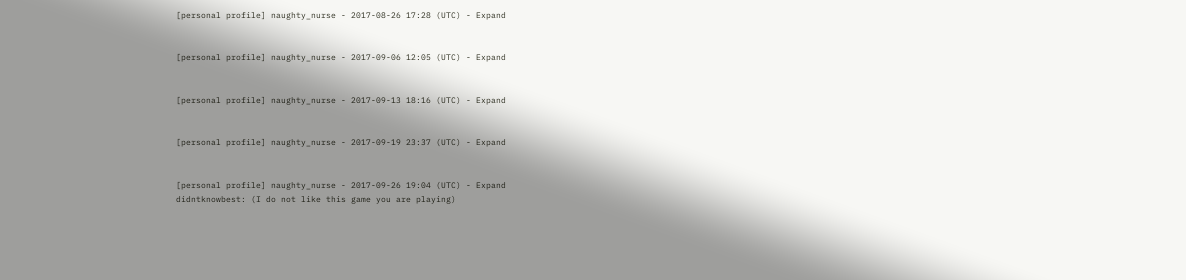[personal profile] naughty_nurse - 2017-08-26 17:28 (UTC) - Expand


[personal profile] naughty_nurse - 2017-09-06 12:05 (UTC) - Expand


[personal profile] naughty_nurse - 2017-09-13 18:16 (UTC) - Expand


[personal profile] naughty_nurse - 2017-09-19 23:37 (UTC) - Expand


[personal profile] naughty_nurse - 2017-09-26 19:04 (UTC) - Expand
didntknowbest: (I do not like this game you are playing)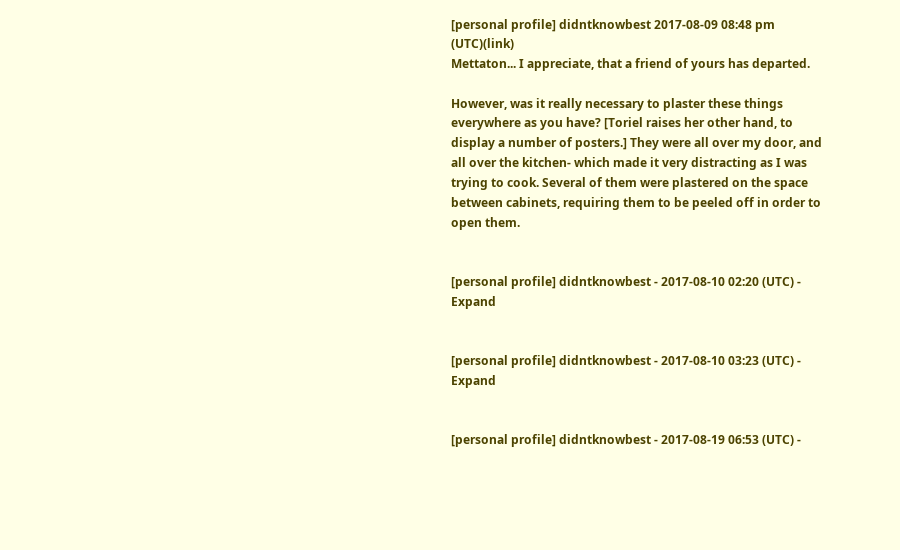[personal profile] didntknowbest 2017-08-09 08:48 pm (UTC)(link)
Mettaton... I appreciate, that a friend of yours has departed.

However, was it really necessary to plaster these things everywhere as you have? [Toriel raises her other hand, to display a number of posters.] They were all over my door, and all over the kitchen- which made it very distracting as I was trying to cook. Several of them were plastered on the space between cabinets, requiring them to be peeled off in order to open them.


[personal profile] didntknowbest - 2017-08-10 02:20 (UTC) - Expand


[personal profile] didntknowbest - 2017-08-10 03:23 (UTC) - Expand


[personal profile] didntknowbest - 2017-08-19 06:53 (UTC) -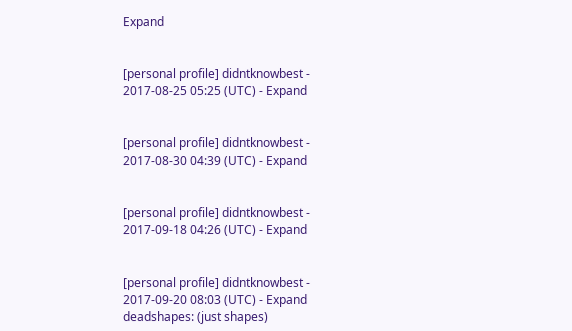Expand


[personal profile] didntknowbest - 2017-08-25 05:25 (UTC) - Expand


[personal profile] didntknowbest - 2017-08-30 04:39 (UTC) - Expand


[personal profile] didntknowbest - 2017-09-18 04:26 (UTC) - Expand


[personal profile] didntknowbest - 2017-09-20 08:03 (UTC) - Expand
deadshapes: (just shapes)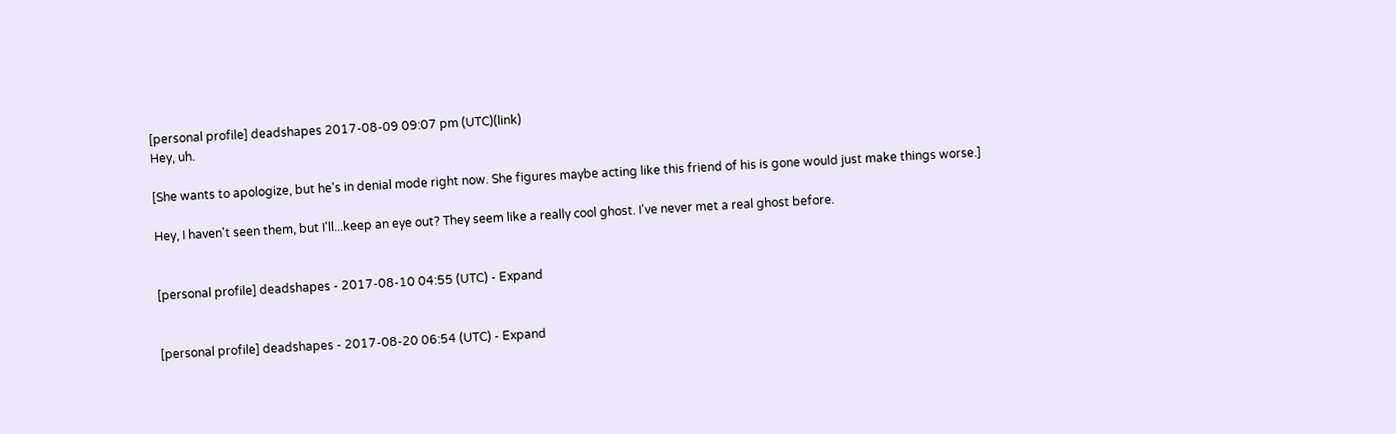[personal profile] deadshapes 2017-08-09 09:07 pm (UTC)(link)
Hey, uh.

[She wants to apologize, but he's in denial mode right now. She figures maybe acting like this friend of his is gone would just make things worse.]

Hey, I haven't seen them, but I'll...keep an eye out? They seem like a really cool ghost. I've never met a real ghost before.


[personal profile] deadshapes - 2017-08-10 04:55 (UTC) - Expand


[personal profile] deadshapes - 2017-08-20 06:54 (UTC) - Expand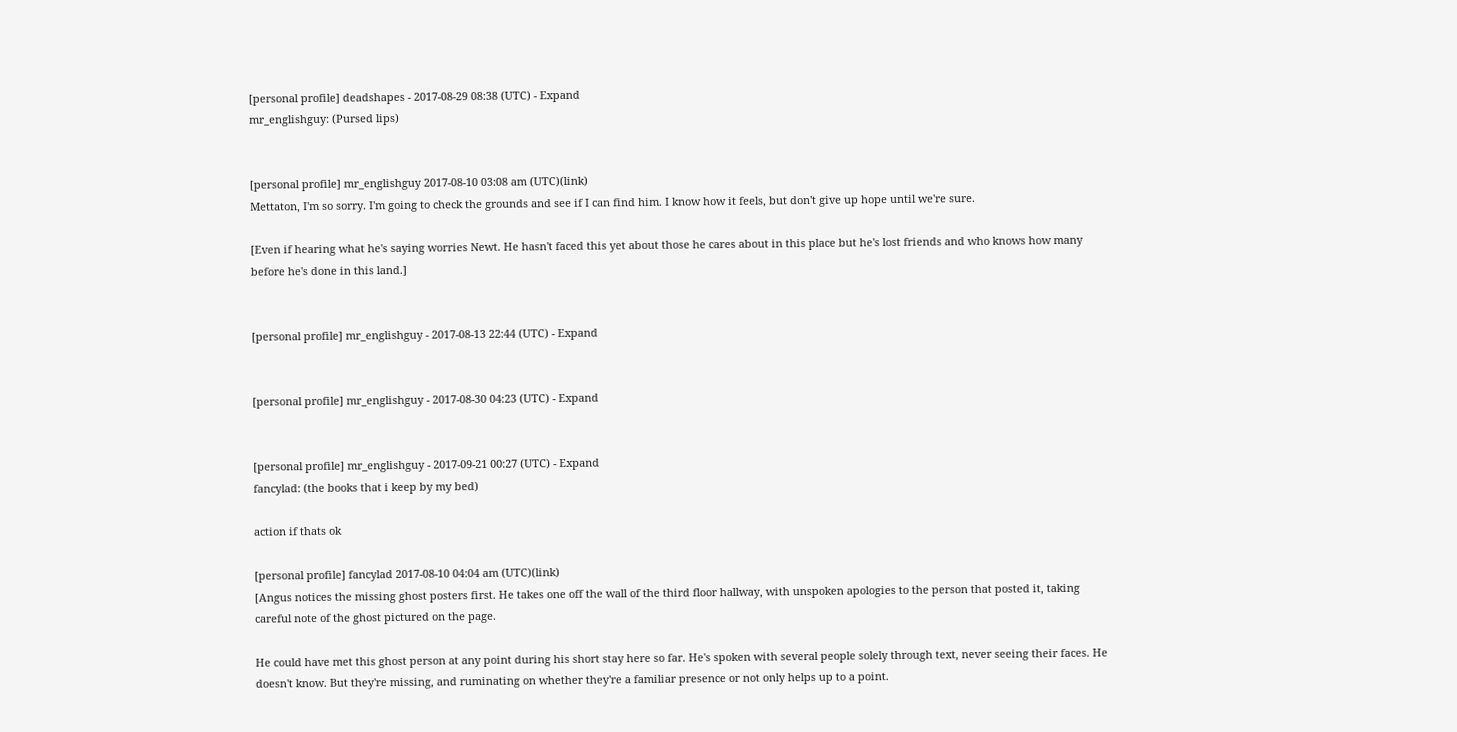[personal profile] deadshapes - 2017-08-29 08:38 (UTC) - Expand
mr_englishguy: (Pursed lips)


[personal profile] mr_englishguy 2017-08-10 03:08 am (UTC)(link)
Mettaton, I'm so sorry. I'm going to check the grounds and see if I can find him. I know how it feels, but don't give up hope until we're sure.

[Even if hearing what he's saying worries Newt. He hasn't faced this yet about those he cares about in this place but he's lost friends and who knows how many before he's done in this land.]


[personal profile] mr_englishguy - 2017-08-13 22:44 (UTC) - Expand


[personal profile] mr_englishguy - 2017-08-30 04:23 (UTC) - Expand


[personal profile] mr_englishguy - 2017-09-21 00:27 (UTC) - Expand
fancylad: (the books that i keep by my bed)

action if thats ok

[personal profile] fancylad 2017-08-10 04:04 am (UTC)(link)
[Angus notices the missing ghost posters first. He takes one off the wall of the third floor hallway, with unspoken apologies to the person that posted it, taking careful note of the ghost pictured on the page.

He could have met this ghost person at any point during his short stay here so far. He's spoken with several people solely through text, never seeing their faces. He doesn't know. But they're missing, and ruminating on whether they're a familiar presence or not only helps up to a point.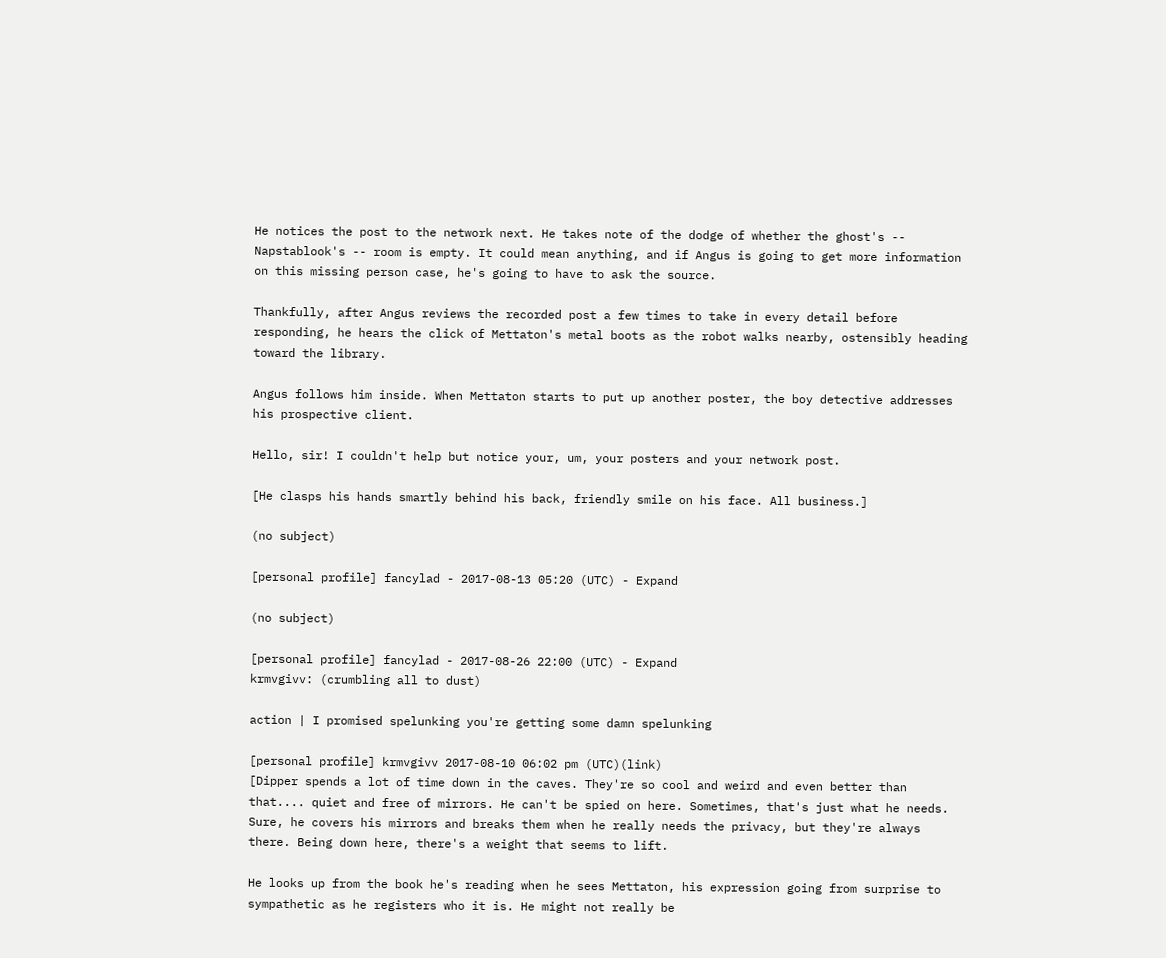He notices the post to the network next. He takes note of the dodge of whether the ghost's -- Napstablook's -- room is empty. It could mean anything, and if Angus is going to get more information on this missing person case, he's going to have to ask the source.

Thankfully, after Angus reviews the recorded post a few times to take in every detail before responding, he hears the click of Mettaton's metal boots as the robot walks nearby, ostensibly heading toward the library.

Angus follows him inside. When Mettaton starts to put up another poster, the boy detective addresses his prospective client.

Hello, sir! I couldn't help but notice your, um, your posters and your network post.

[He clasps his hands smartly behind his back, friendly smile on his face. All business.]

(no subject)

[personal profile] fancylad - 2017-08-13 05:20 (UTC) - Expand

(no subject)

[personal profile] fancylad - 2017-08-26 22:00 (UTC) - Expand
krmvgivv: (crumbling all to dust)

action | I promised spelunking you're getting some damn spelunking

[personal profile] krmvgivv 2017-08-10 06:02 pm (UTC)(link)
[Dipper spends a lot of time down in the caves. They're so cool and weird and even better than that.... quiet and free of mirrors. He can't be spied on here. Sometimes, that's just what he needs. Sure, he covers his mirrors and breaks them when he really needs the privacy, but they're always there. Being down here, there's a weight that seems to lift.

He looks up from the book he's reading when he sees Mettaton, his expression going from surprise to sympathetic as he registers who it is. He might not really be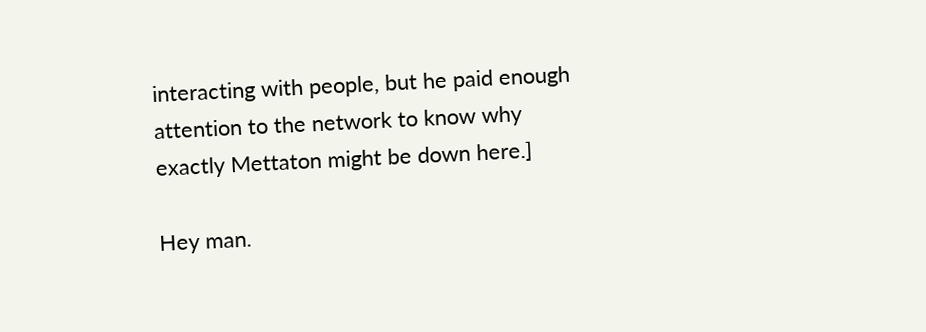interacting with people, but he paid enough attention to the network to know why exactly Mettaton might be down here.]

Hey man.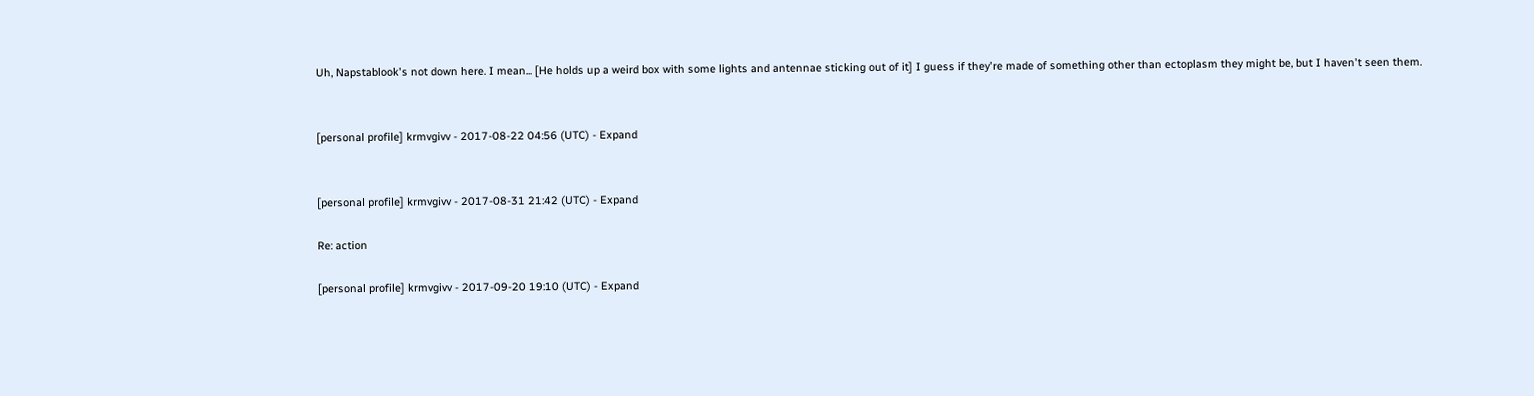Uh, Napstablook's not down here. I mean... [He holds up a weird box with some lights and antennae sticking out of it] I guess if they're made of something other than ectoplasm they might be, but I haven't seen them.


[personal profile] krmvgivv - 2017-08-22 04:56 (UTC) - Expand


[personal profile] krmvgivv - 2017-08-31 21:42 (UTC) - Expand

Re: action

[personal profile] krmvgivv - 2017-09-20 19:10 (UTC) - Expand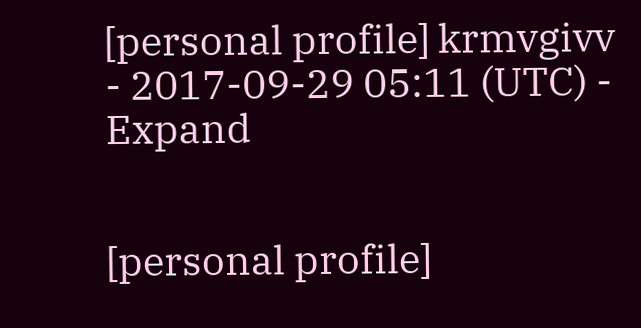[personal profile] krmvgivv - 2017-09-29 05:11 (UTC) - Expand


[personal profile]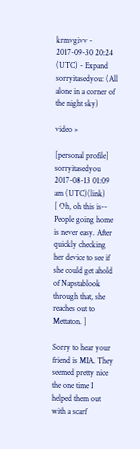krmvgivv - 2017-09-30 20:24 (UTC) - Expand
sorryitasedyou: (All alone in a corner of the night sky)

video »

[personal profile] sorryitasedyou 2017-08-13 01:09 am (UTC)(link)
[ Oh, oh this is-- People going home is never easy. After quickly checking her device to see if she could get ahold of Napstablook through that, she reaches out to Mettaton. ]

Sorry to hear your friend is MIA. They seemed pretty nice the one time I helped them out with a scarf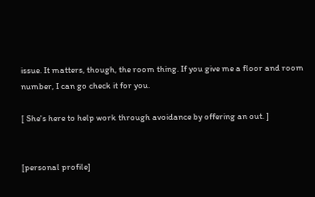issue. It matters, though, the room thing. If you give me a floor and room number, I can go check it for you.

[ She's here to help work through avoidance by offering an out. ]


[personal profile]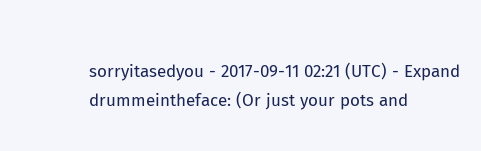sorryitasedyou - 2017-09-11 02:21 (UTC) - Expand
drummeintheface: (Or just your pots and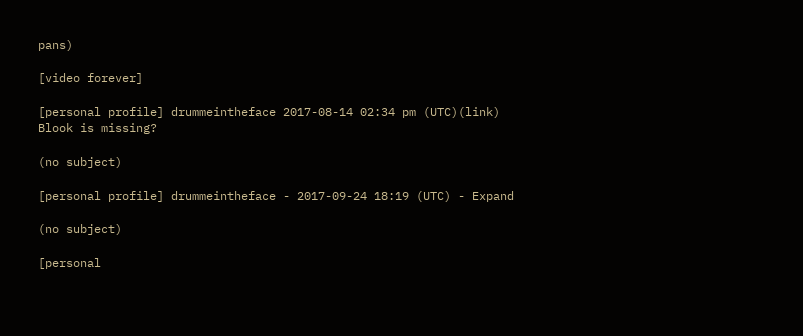pans)

[video forever]

[personal profile] drummeintheface 2017-08-14 02:34 pm (UTC)(link)
Blook is missing?

(no subject)

[personal profile] drummeintheface - 2017-09-24 18:19 (UTC) - Expand

(no subject)

[personal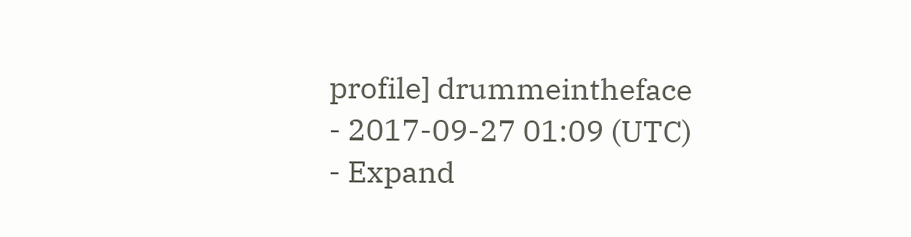profile] drummeintheface - 2017-09-27 01:09 (UTC) - Expand